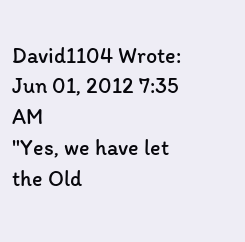David1104 Wrote:
Jun 01, 2012 7:35 AM
"Yes, we have let the Old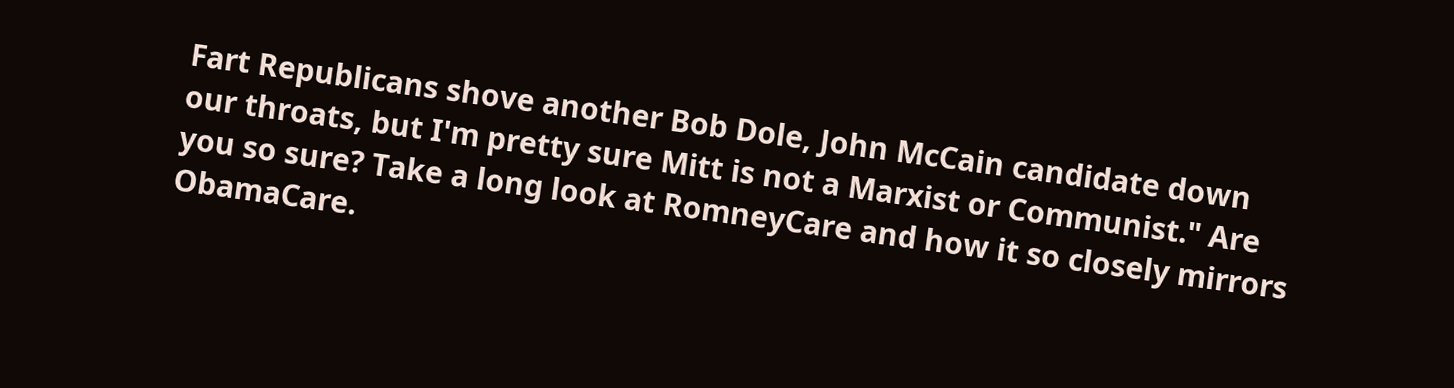Fart Republicans shove another Bob Dole, John McCain candidate down our throats, but I'm pretty sure Mitt is not a Marxist or Communist." Are you so sure? Take a long look at RomneyCare and how it so closely mirrors ObamaCare.